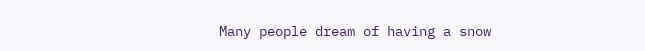Many people dream of having a snow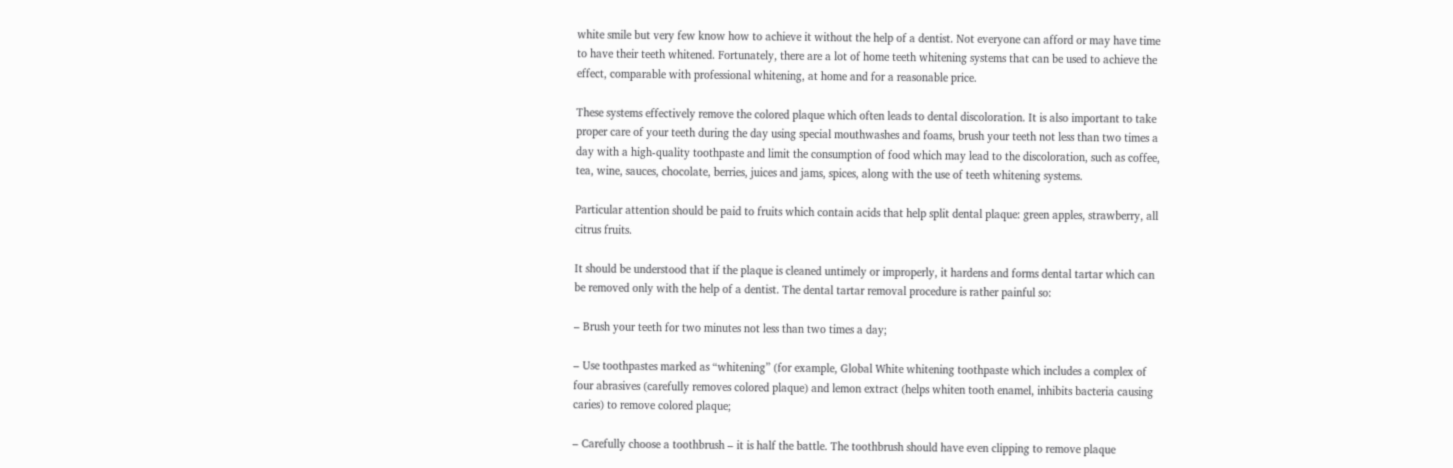white smile but very few know how to achieve it without the help of a dentist. Not everyone can afford or may have time to have their teeth whitened. Fortunately, there are a lot of home teeth whitening systems that can be used to achieve the effect, comparable with professional whitening, at home and for a reasonable price.

These systems effectively remove the colored plaque which often leads to dental discoloration. It is also important to take proper care of your teeth during the day using special mouthwashes and foams, brush your teeth not less than two times a day with a high-quality toothpaste and limit the consumption of food which may lead to the discoloration, such as coffee, tea, wine, sauces, chocolate, berries, juices and jams, spices, along with the use of teeth whitening systems.

Particular attention should be paid to fruits which contain acids that help split dental plaque: green apples, strawberry, all citrus fruits.

It should be understood that if the plaque is cleaned untimely or improperly, it hardens and forms dental tartar which can be removed only with the help of a dentist. The dental tartar removal procedure is rather painful so:

– Brush your teeth for two minutes not less than two times a day;

– Use toothpastes marked as “whitening” (for example, Global White whitening toothpaste which includes a complex of four abrasives (carefully removes colored plaque) and lemon extract (helps whiten tooth enamel, inhibits bacteria causing caries) to remove colored plaque;

– Carefully choose a toothbrush – it is half the battle. The toothbrush should have even clipping to remove plaque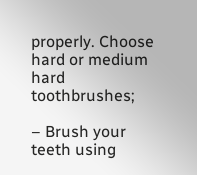properly. Choose hard or medium hard toothbrushes;

– Brush your teeth using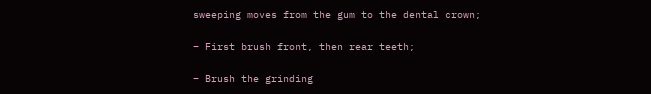sweeping moves from the gum to the dental crown;

– First brush front, then rear teeth;

– Brush the grinding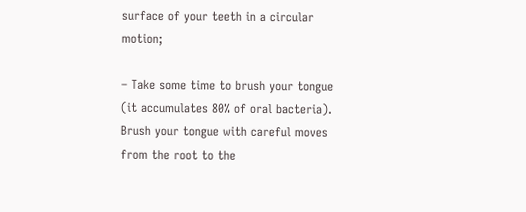surface of your teeth in a circular motion;

– Take some time to brush your tongue (it accumulates 80% of oral bacteria). Brush your tongue with careful moves from the root to the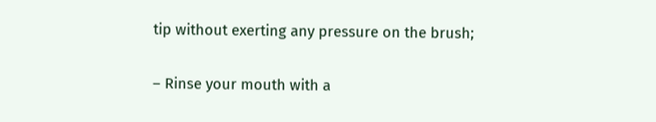tip without exerting any pressure on the brush;

– Rinse your mouth with a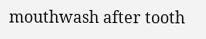mouthwash after tooth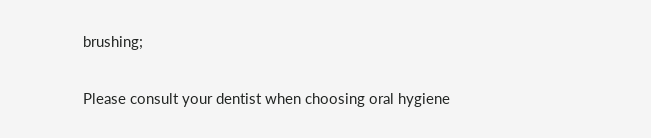brushing;

Please consult your dentist when choosing oral hygiene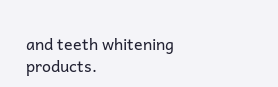and teeth whitening products.